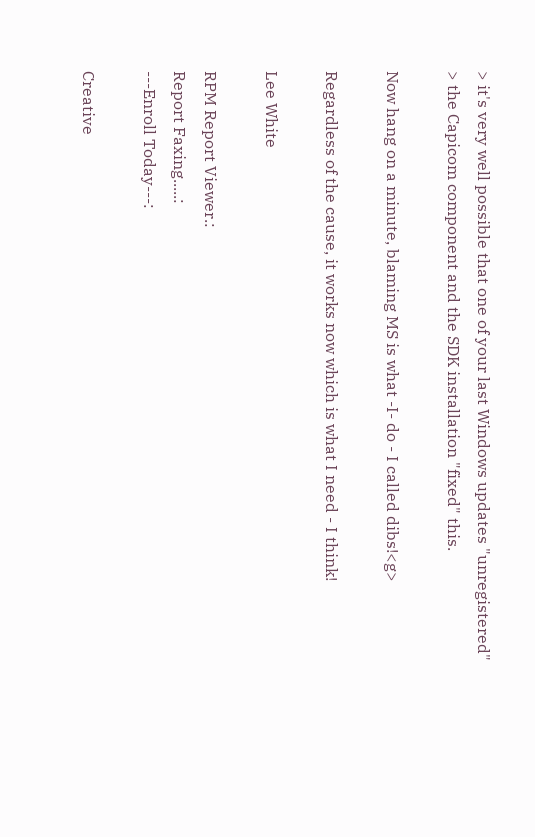> it's very well possible that one of your last Windows updates "unregistered"
> the Capicom component and the SDK installation "fixed" this.

Now hang on a minute, blaming MS is what -I- do - I called dibs!<g>

Regardless of the cause, it works now which is what I need - I think!

Lee White

RPM Report Viewer.:
Report Faxing.....:
---Enroll Today---:

Creative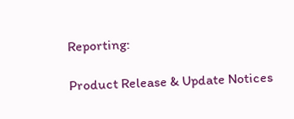Reporting:

Product Release & Update Notices